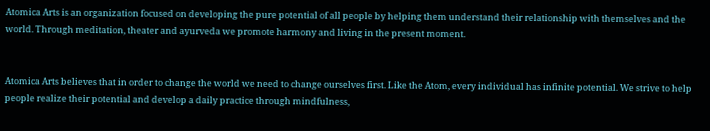Atomica Arts is an organization focused on developing the pure potential of all people by helping them understand their relationship with themselves and the world. Through meditation, theater and ayurveda we promote harmony and living in the present moment.


Atomica Arts believes that in order to change the world we need to change ourselves first. Like the Atom, every individual has infinite potential. We strive to help people realize their potential and develop a daily practice through mindfulness,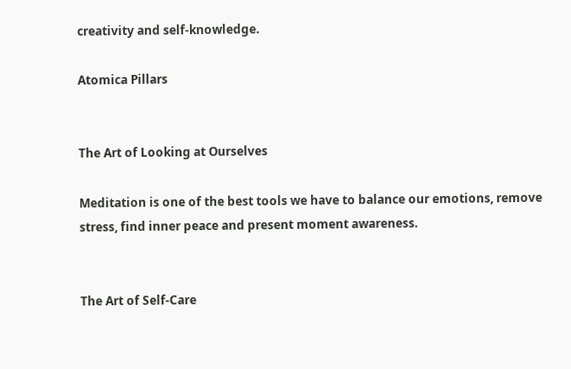creativity and self-knowledge.

Atomica Pillars


The Art of Looking at Ourselves

Meditation is one of the best tools we have to balance our emotions, remove stress, find inner peace and present moment awareness.


The Art of Self-Care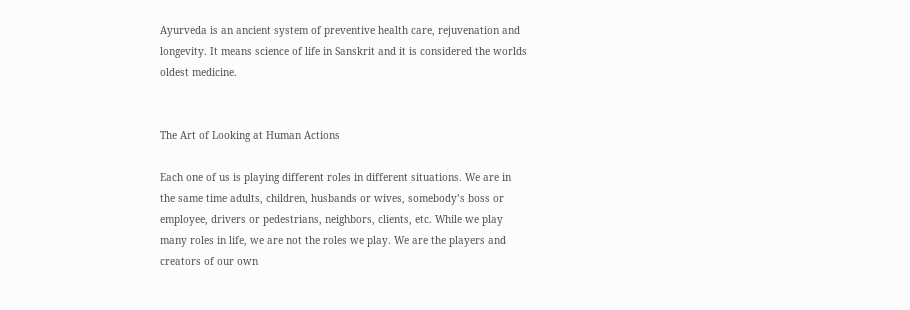Ayurveda is an ancient system of preventive health care, rejuvenation and longevity. It means science of life in Sanskrit and it is considered the worlds oldest medicine.


The Art of Looking at Human Actions

Each one of us is playing different roles in different situations. We are in the same time adults, children, husbands or wives, somebody’s boss or employee, drivers or pedestrians, neighbors, clients, etc. While we play many roles in life, we are not the roles we play. We are the players and creators of our own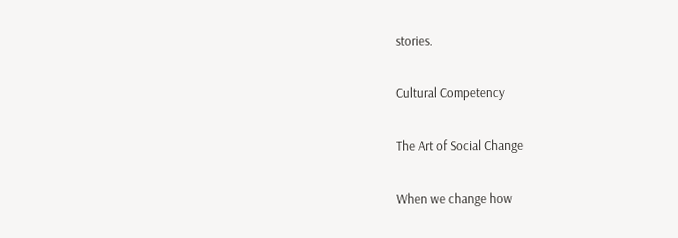stories.

Cultural Competency

The Art of Social Change

When we change how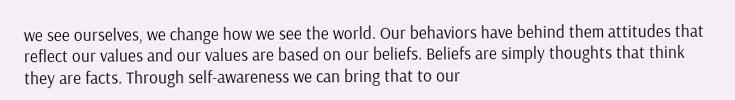we see ourselves, we change how we see the world. Our behaviors have behind them attitudes that reflect our values and our values are based on our beliefs. Beliefs are simply thoughts that think they are facts. Through self-awareness we can bring that to our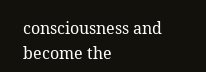consciousness and become the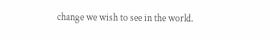change we wish to see in the world.